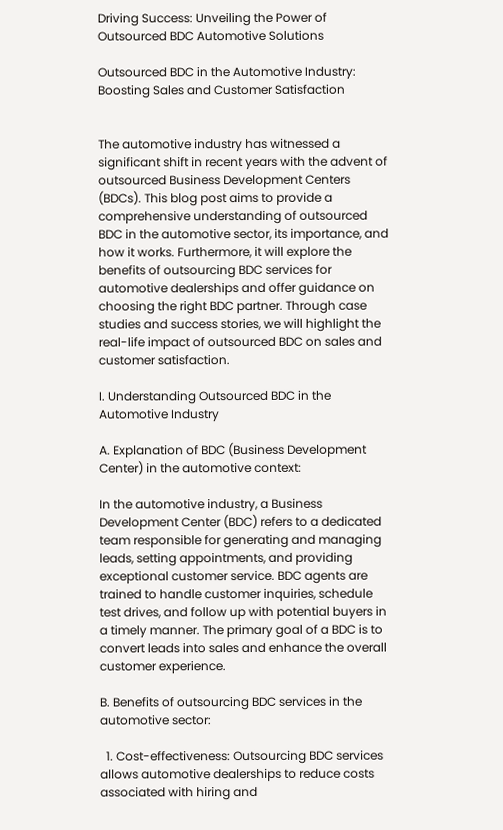Driving Success: Unveiling the Power of Outsourced BDC Automotive Solutions

Outsourced BDC in the Automotive Industry: Boosting Sales and Customer Satisfaction


The automotive industry has witnessed a significant shift in recent years with the advent of outsourced Business Development Centers (BDCs). This blog post aims to provide a comprehensive understanding of outsourced BDC in the automotive sector, its importance, and how it works. Furthermore, it will explore the benefits of outsourcing BDC services for automotive dealerships and offer guidance on choosing the right BDC partner. Through case studies and success stories, we will highlight the real-life impact of outsourced BDC on sales and customer satisfaction.

I. Understanding Outsourced BDC in the Automotive Industry

A. Explanation of BDC (Business Development Center) in the automotive context:

In the automotive industry, a Business Development Center (BDC) refers to a dedicated team responsible for generating and managing leads, setting appointments, and providing exceptional customer service. BDC agents are trained to handle customer inquiries, schedule test drives, and follow up with potential buyers in a timely manner. The primary goal of a BDC is to convert leads into sales and enhance the overall customer experience.

B. Benefits of outsourcing BDC services in the automotive sector:

  1. Cost-effectiveness: Outsourcing BDC services allows automotive dealerships to reduce costs associated with hiring and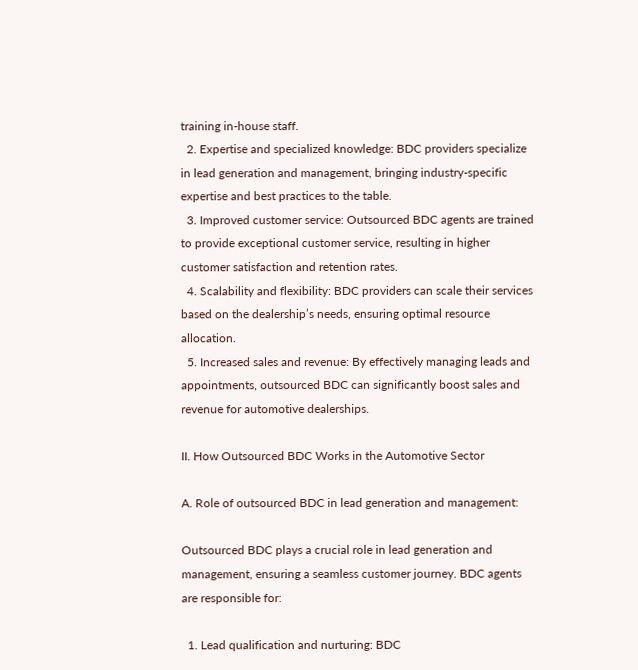training in-house staff.
  2. Expertise and specialized knowledge: BDC providers specialize in lead generation and management, bringing industry-specific expertise and best practices to the table.
  3. Improved customer service: Outsourced BDC agents are trained to provide exceptional customer service, resulting in higher customer satisfaction and retention rates.
  4. Scalability and flexibility: BDC providers can scale their services based on the dealership’s needs, ensuring optimal resource allocation.
  5. Increased sales and revenue: By effectively managing leads and appointments, outsourced BDC can significantly boost sales and revenue for automotive dealerships.

II. How Outsourced BDC Works in the Automotive Sector

A. Role of outsourced BDC in lead generation and management:

Outsourced BDC plays a crucial role in lead generation and management, ensuring a seamless customer journey. BDC agents are responsible for:

  1. Lead qualification and nurturing: BDC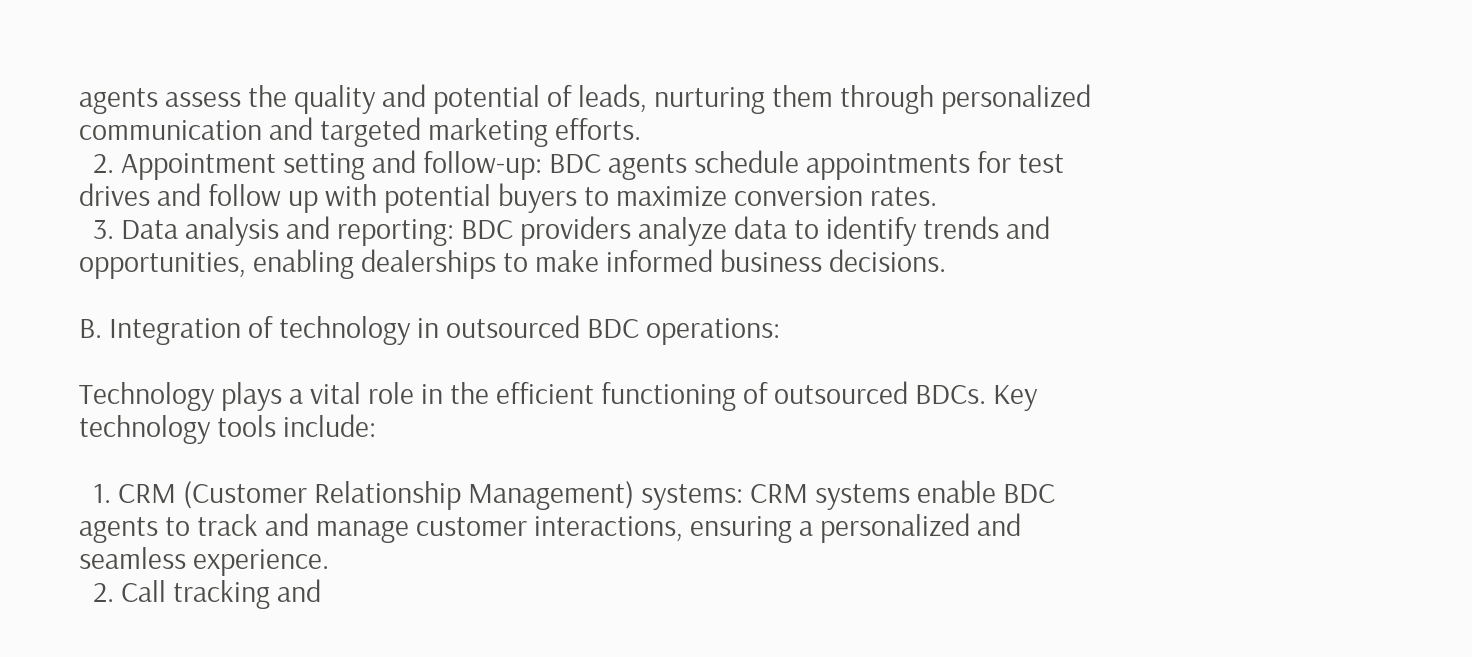agents assess the quality and potential of leads, nurturing them through personalized communication and targeted marketing efforts.
  2. Appointment setting and follow-up: BDC agents schedule appointments for test drives and follow up with potential buyers to maximize conversion rates.
  3. Data analysis and reporting: BDC providers analyze data to identify trends and opportunities, enabling dealerships to make informed business decisions.

B. Integration of technology in outsourced BDC operations:

Technology plays a vital role in the efficient functioning of outsourced BDCs. Key technology tools include:

  1. CRM (Customer Relationship Management) systems: CRM systems enable BDC agents to track and manage customer interactions, ensuring a personalized and seamless experience.
  2. Call tracking and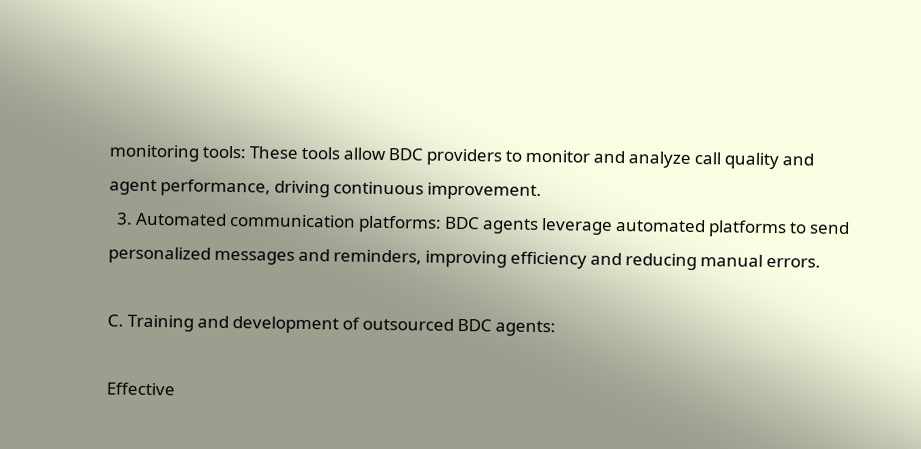monitoring tools: These tools allow BDC providers to monitor and analyze call quality and agent performance, driving continuous improvement.
  3. Automated communication platforms: BDC agents leverage automated platforms to send personalized messages and reminders, improving efficiency and reducing manual errors.

C. Training and development of outsourced BDC agents:

Effective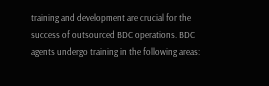training and development are crucial for the success of outsourced BDC operations. BDC agents undergo training in the following areas: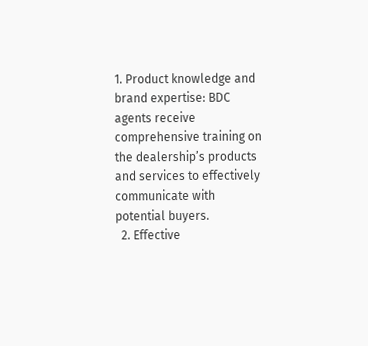1. Product knowledge and brand expertise: BDC agents receive comprehensive training on the dealership’s products and services to effectively communicate with potential buyers.
  2. Effective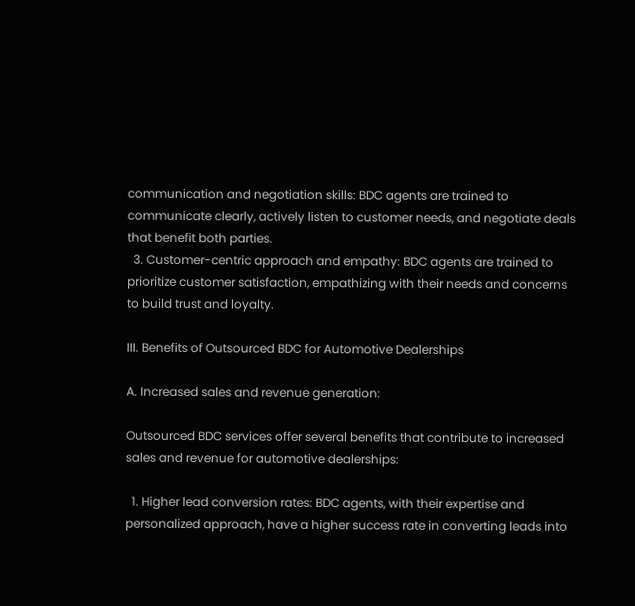communication and negotiation skills: BDC agents are trained to communicate clearly, actively listen to customer needs, and negotiate deals that benefit both parties.
  3. Customer-centric approach and empathy: BDC agents are trained to prioritize customer satisfaction, empathizing with their needs and concerns to build trust and loyalty.

III. Benefits of Outsourced BDC for Automotive Dealerships

A. Increased sales and revenue generation:

Outsourced BDC services offer several benefits that contribute to increased sales and revenue for automotive dealerships:

  1. Higher lead conversion rates: BDC agents, with their expertise and personalized approach, have a higher success rate in converting leads into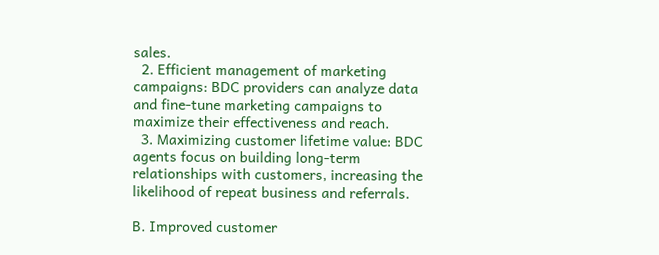sales.
  2. Efficient management of marketing campaigns: BDC providers can analyze data and fine-tune marketing campaigns to maximize their effectiveness and reach.
  3. Maximizing customer lifetime value: BDC agents focus on building long-term relationships with customers, increasing the likelihood of repeat business and referrals.

B. Improved customer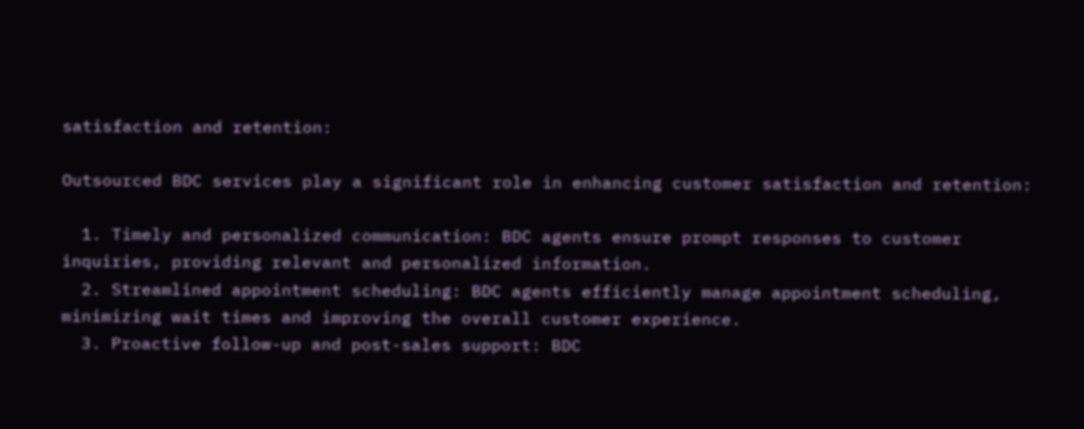satisfaction and retention:

Outsourced BDC services play a significant role in enhancing customer satisfaction and retention:

  1. Timely and personalized communication: BDC agents ensure prompt responses to customer inquiries, providing relevant and personalized information.
  2. Streamlined appointment scheduling: BDC agents efficiently manage appointment scheduling, minimizing wait times and improving the overall customer experience.
  3. Proactive follow-up and post-sales support: BDC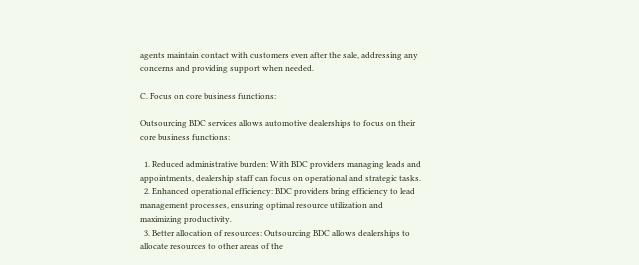agents maintain contact with customers even after the sale, addressing any concerns and providing support when needed.

C. Focus on core business functions:

Outsourcing BDC services allows automotive dealerships to focus on their core business functions:

  1. Reduced administrative burden: With BDC providers managing leads and appointments, dealership staff can focus on operational and strategic tasks.
  2. Enhanced operational efficiency: BDC providers bring efficiency to lead management processes, ensuring optimal resource utilization and maximizing productivity.
  3. Better allocation of resources: Outsourcing BDC allows dealerships to allocate resources to other areas of the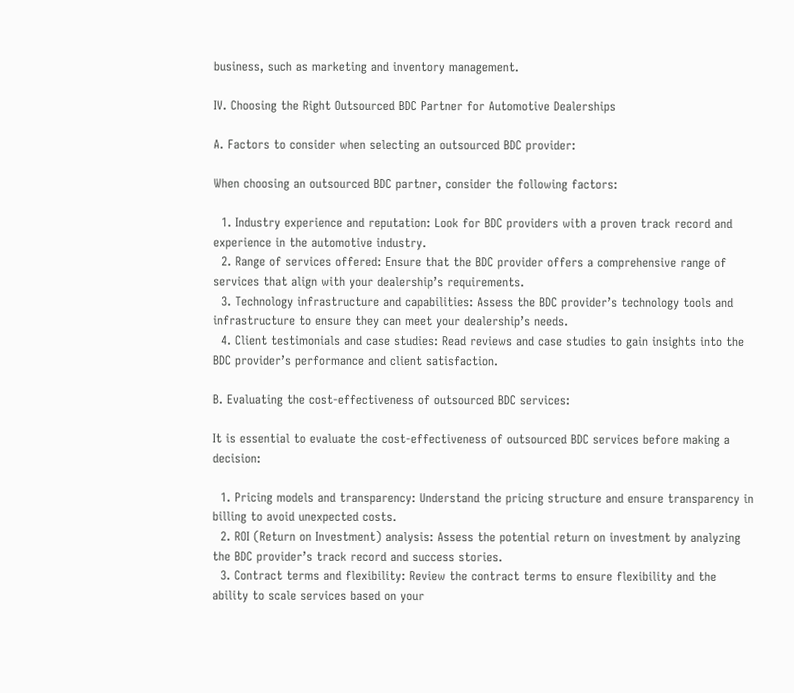business, such as marketing and inventory management.

IV. Choosing the Right Outsourced BDC Partner for Automotive Dealerships

A. Factors to consider when selecting an outsourced BDC provider:

When choosing an outsourced BDC partner, consider the following factors:

  1. Industry experience and reputation: Look for BDC providers with a proven track record and experience in the automotive industry.
  2. Range of services offered: Ensure that the BDC provider offers a comprehensive range of services that align with your dealership’s requirements.
  3. Technology infrastructure and capabilities: Assess the BDC provider’s technology tools and infrastructure to ensure they can meet your dealership’s needs.
  4. Client testimonials and case studies: Read reviews and case studies to gain insights into the BDC provider’s performance and client satisfaction.

B. Evaluating the cost-effectiveness of outsourced BDC services:

It is essential to evaluate the cost-effectiveness of outsourced BDC services before making a decision:

  1. Pricing models and transparency: Understand the pricing structure and ensure transparency in billing to avoid unexpected costs.
  2. ROI (Return on Investment) analysis: Assess the potential return on investment by analyzing the BDC provider’s track record and success stories.
  3. Contract terms and flexibility: Review the contract terms to ensure flexibility and the ability to scale services based on your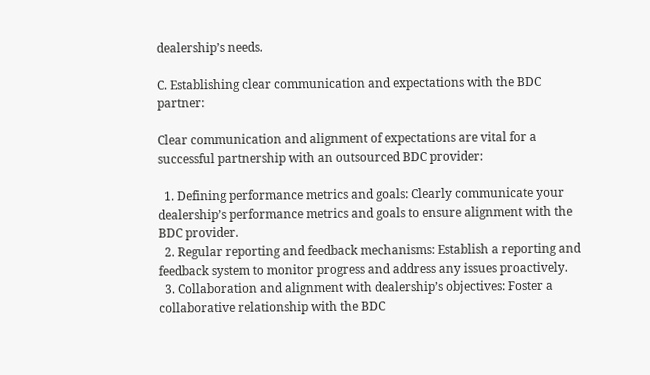dealership’s needs.

C. Establishing clear communication and expectations with the BDC partner:

Clear communication and alignment of expectations are vital for a successful partnership with an outsourced BDC provider:

  1. Defining performance metrics and goals: Clearly communicate your dealership’s performance metrics and goals to ensure alignment with the BDC provider.
  2. Regular reporting and feedback mechanisms: Establish a reporting and feedback system to monitor progress and address any issues proactively.
  3. Collaboration and alignment with dealership’s objectives: Foster a collaborative relationship with the BDC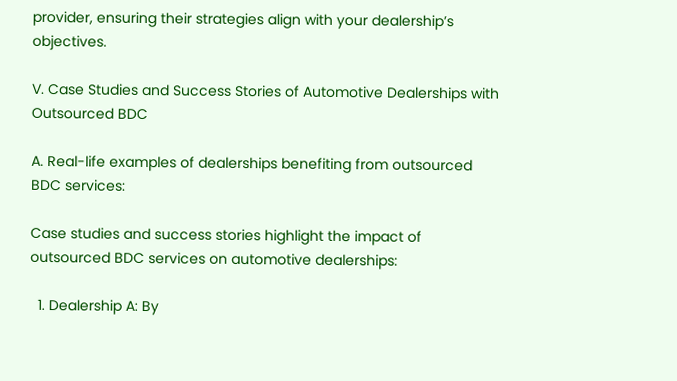provider, ensuring their strategies align with your dealership’s objectives.

V. Case Studies and Success Stories of Automotive Dealerships with Outsourced BDC

A. Real-life examples of dealerships benefiting from outsourced BDC services:

Case studies and success stories highlight the impact of outsourced BDC services on automotive dealerships:

  1. Dealership A: By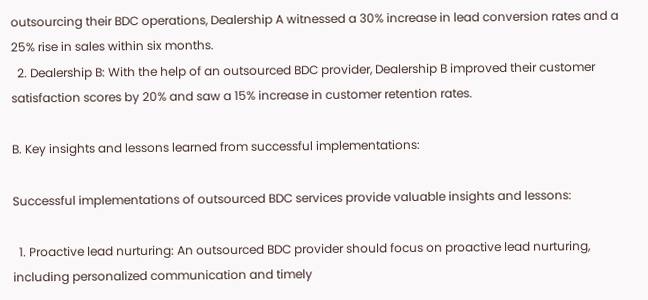outsourcing their BDC operations, Dealership A witnessed a 30% increase in lead conversion rates and a 25% rise in sales within six months.
  2. Dealership B: With the help of an outsourced BDC provider, Dealership B improved their customer satisfaction scores by 20% and saw a 15% increase in customer retention rates.

B. Key insights and lessons learned from successful implementations:

Successful implementations of outsourced BDC services provide valuable insights and lessons:

  1. Proactive lead nurturing: An outsourced BDC provider should focus on proactive lead nurturing, including personalized communication and timely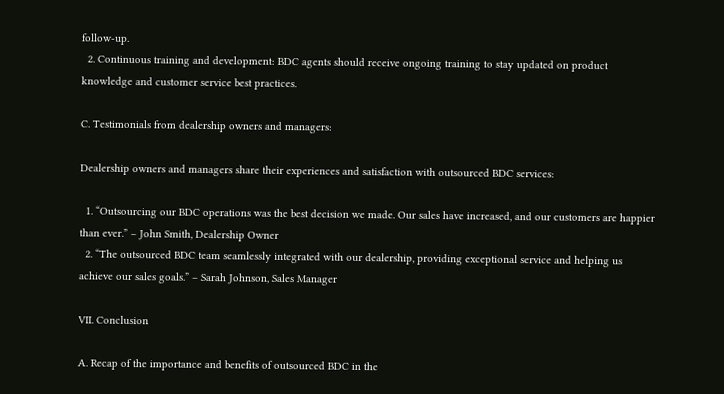follow-up.
  2. Continuous training and development: BDC agents should receive ongoing training to stay updated on product knowledge and customer service best practices.

C. Testimonials from dealership owners and managers:

Dealership owners and managers share their experiences and satisfaction with outsourced BDC services:

  1. “Outsourcing our BDC operations was the best decision we made. Our sales have increased, and our customers are happier than ever.” – John Smith, Dealership Owner
  2. “The outsourced BDC team seamlessly integrated with our dealership, providing exceptional service and helping us achieve our sales goals.” – Sarah Johnson, Sales Manager

VII. Conclusion

A. Recap of the importance and benefits of outsourced BDC in the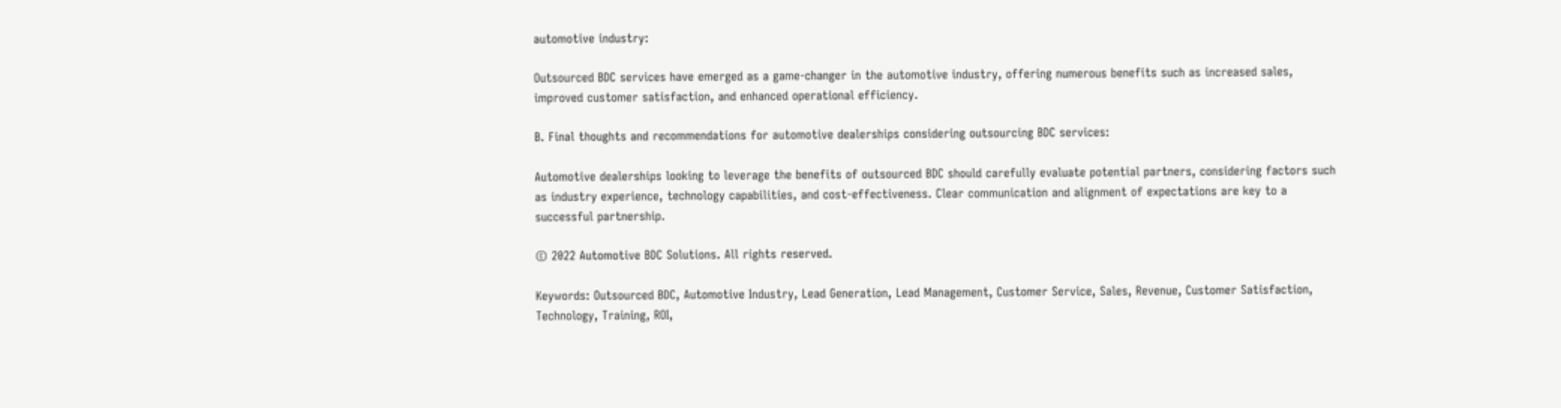automotive industry:

Outsourced BDC services have emerged as a game-changer in the automotive industry, offering numerous benefits such as increased sales, improved customer satisfaction, and enhanced operational efficiency.

B. Final thoughts and recommendations for automotive dealerships considering outsourcing BDC services:

Automotive dealerships looking to leverage the benefits of outsourced BDC should carefully evaluate potential partners, considering factors such as industry experience, technology capabilities, and cost-effectiveness. Clear communication and alignment of expectations are key to a successful partnership.

© 2022 Automotive BDC Solutions. All rights reserved.

Keywords: Outsourced BDC, Automotive Industry, Lead Generation, Lead Management, Customer Service, Sales, Revenue, Customer Satisfaction, Technology, Training, ROI,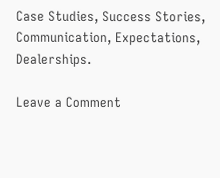Case Studies, Success Stories, Communication, Expectations, Dealerships.

Leave a Comment